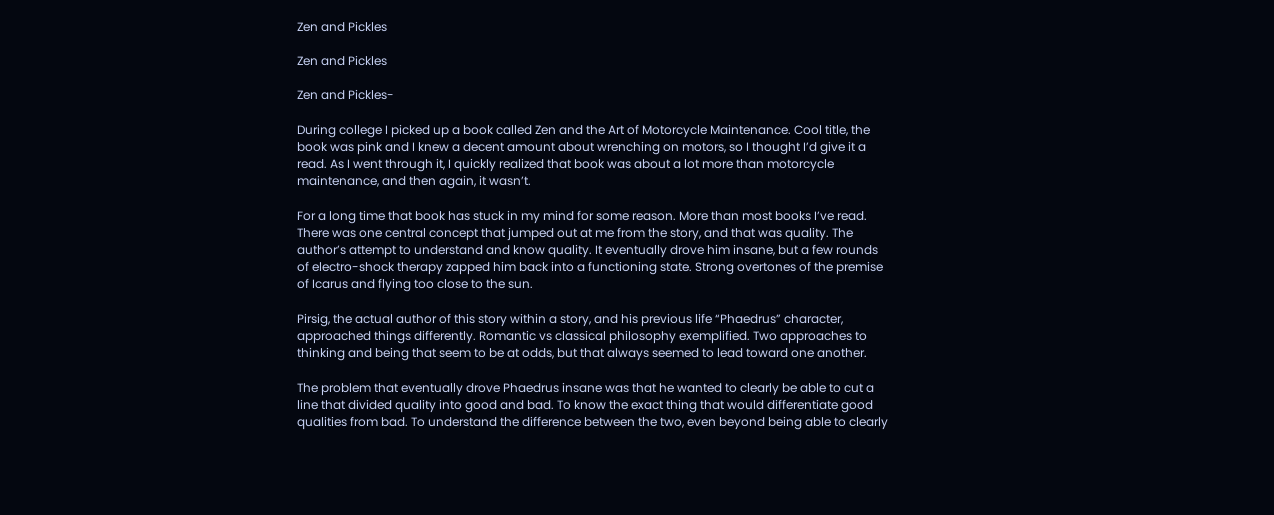Zen and Pickles

Zen and Pickles

Zen and Pickles-

During college I picked up a book called Zen and the Art of Motorcycle Maintenance. Cool title, the book was pink and I knew a decent amount about wrenching on motors, so I thought I’d give it a read. As I went through it, I quickly realized that book was about a lot more than motorcycle maintenance, and then again, it wasn’t.

For a long time that book has stuck in my mind for some reason. More than most books I’ve read. There was one central concept that jumped out at me from the story, and that was quality. The author’s attempt to understand and know quality. It eventually drove him insane, but a few rounds of electro-shock therapy zapped him back into a functioning state. Strong overtones of the premise of Icarus and flying too close to the sun.

Pirsig, the actual author of this story within a story, and his previous life “Phaedrus” character, approached things differently. Romantic vs classical philosophy exemplified. Two approaches to thinking and being that seem to be at odds, but that always seemed to lead toward one another.

The problem that eventually drove Phaedrus insane was that he wanted to clearly be able to cut a line that divided quality into good and bad. To know the exact thing that would differentiate good qualities from bad. To understand the difference between the two, even beyond being able to clearly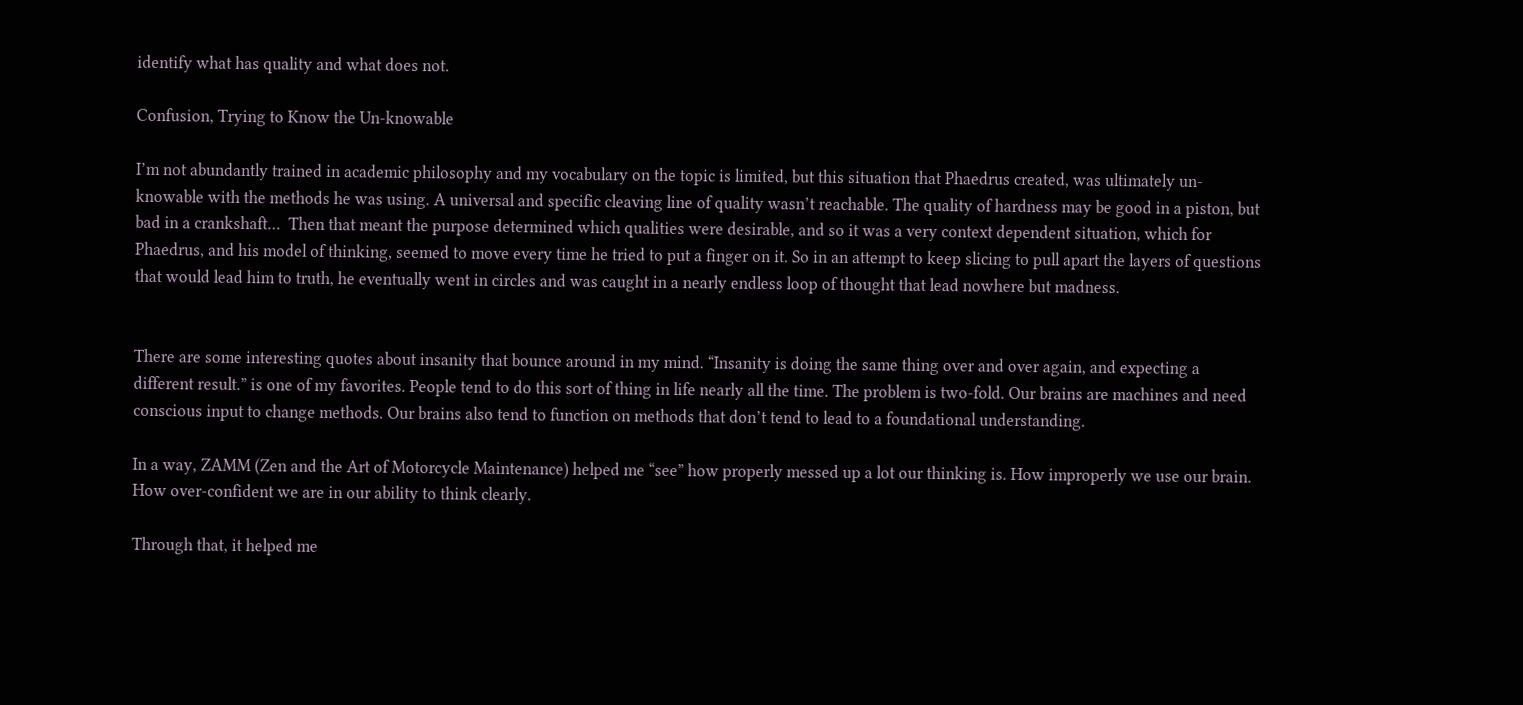identify what has quality and what does not.

Confusion, Trying to Know the Un-knowable

I’m not abundantly trained in academic philosophy and my vocabulary on the topic is limited, but this situation that Phaedrus created, was ultimately un-knowable with the methods he was using. A universal and specific cleaving line of quality wasn’t reachable. The quality of hardness may be good in a piston, but bad in a crankshaft…  Then that meant the purpose determined which qualities were desirable, and so it was a very context dependent situation, which for Phaedrus, and his model of thinking, seemed to move every time he tried to put a finger on it. So in an attempt to keep slicing to pull apart the layers of questions that would lead him to truth, he eventually went in circles and was caught in a nearly endless loop of thought that lead nowhere but madness.


There are some interesting quotes about insanity that bounce around in my mind. “Insanity is doing the same thing over and over again, and expecting a different result.” is one of my favorites. People tend to do this sort of thing in life nearly all the time. The problem is two-fold. Our brains are machines and need conscious input to change methods. Our brains also tend to function on methods that don’t tend to lead to a foundational understanding.

In a way, ZAMM (Zen and the Art of Motorcycle Maintenance) helped me “see” how properly messed up a lot our thinking is. How improperly we use our brain. How over-confident we are in our ability to think clearly.

Through that, it helped me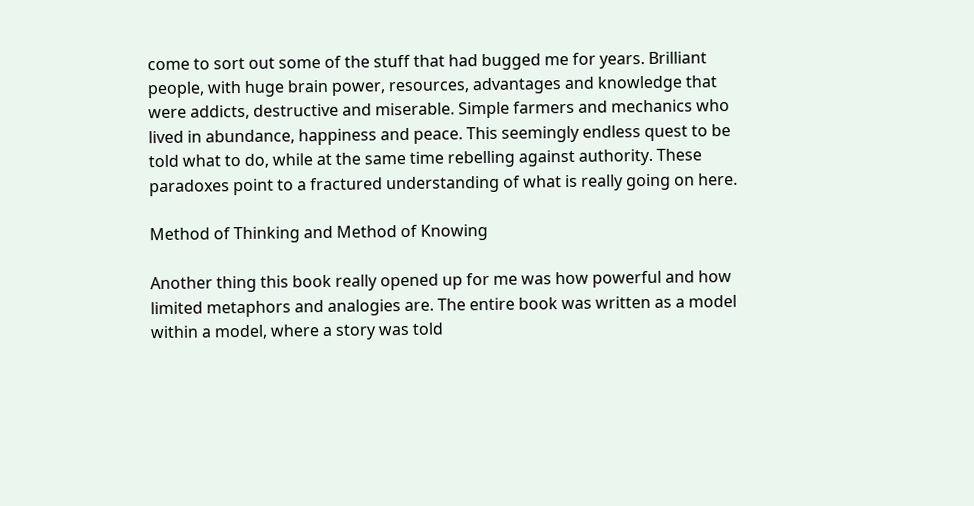come to sort out some of the stuff that had bugged me for years. Brilliant people, with huge brain power, resources, advantages and knowledge that were addicts, destructive and miserable. Simple farmers and mechanics who lived in abundance, happiness and peace. This seemingly endless quest to be told what to do, while at the same time rebelling against authority. These paradoxes point to a fractured understanding of what is really going on here.

Method of Thinking and Method of Knowing

Another thing this book really opened up for me was how powerful and how limited metaphors and analogies are. The entire book was written as a model within a model, where a story was told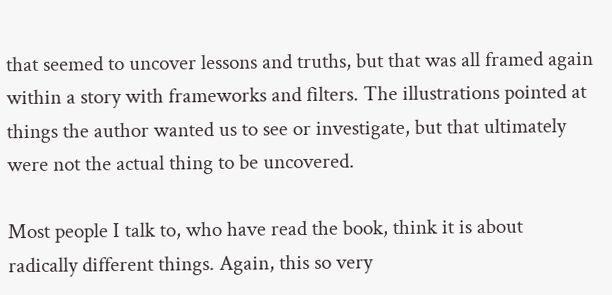that seemed to uncover lessons and truths, but that was all framed again within a story with frameworks and filters. The illustrations pointed at things the author wanted us to see or investigate, but that ultimately were not the actual thing to be uncovered.

Most people I talk to, who have read the book, think it is about radically different things. Again, this so very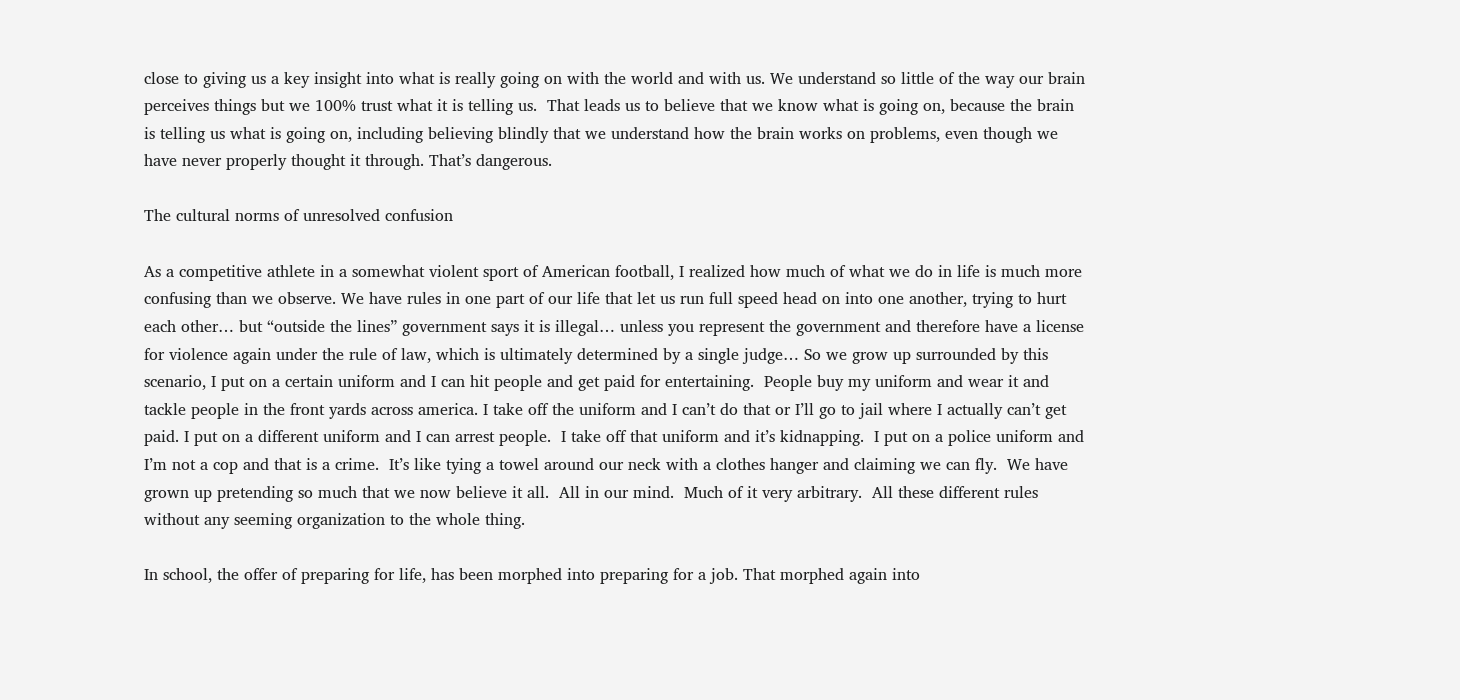close to giving us a key insight into what is really going on with the world and with us. We understand so little of the way our brain perceives things but we 100% trust what it is telling us.  That leads us to believe that we know what is going on, because the brain is telling us what is going on, including believing blindly that we understand how the brain works on problems, even though we have never properly thought it through. That’s dangerous.

The cultural norms of unresolved confusion

As a competitive athlete in a somewhat violent sport of American football, I realized how much of what we do in life is much more confusing than we observe. We have rules in one part of our life that let us run full speed head on into one another, trying to hurt each other… but “outside the lines” government says it is illegal… unless you represent the government and therefore have a license for violence again under the rule of law, which is ultimately determined by a single judge… So we grow up surrounded by this scenario, I put on a certain uniform and I can hit people and get paid for entertaining.  People buy my uniform and wear it and tackle people in the front yards across america. I take off the uniform and I can’t do that or I’ll go to jail where I actually can’t get paid. I put on a different uniform and I can arrest people.  I take off that uniform and it’s kidnapping.  I put on a police uniform and I’m not a cop and that is a crime.  It’s like tying a towel around our neck with a clothes hanger and claiming we can fly.  We have grown up pretending so much that we now believe it all.  All in our mind.  Much of it very arbitrary.  All these different rules without any seeming organization to the whole thing.

In school, the offer of preparing for life, has been morphed into preparing for a job. That morphed again into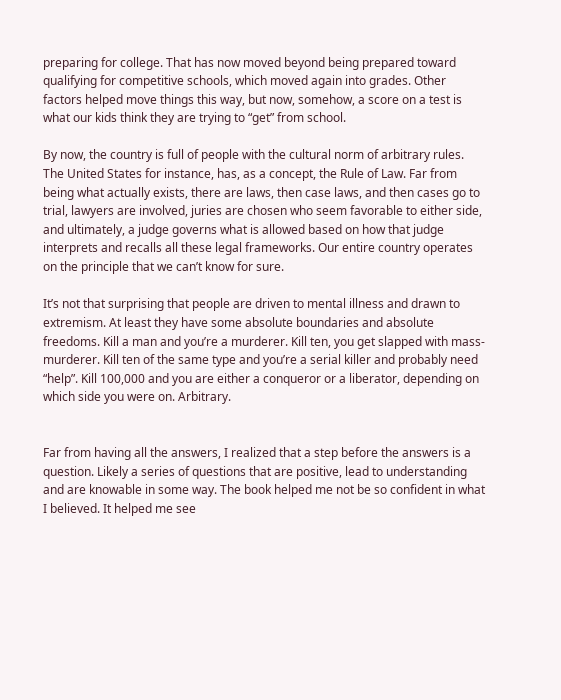preparing for college. That has now moved beyond being prepared toward qualifying for competitive schools, which moved again into grades. Other factors helped move things this way, but now, somehow, a score on a test is what our kids think they are trying to “get” from school.

By now, the country is full of people with the cultural norm of arbitrary rules. The United States for instance, has, as a concept, the Rule of Law. Far from being what actually exists, there are laws, then case laws, and then cases go to trial, lawyers are involved, juries are chosen who seem favorable to either side, and ultimately, a judge governs what is allowed based on how that judge interprets and recalls all these legal frameworks. Our entire country operates on the principle that we can’t know for sure.

It’s not that surprising that people are driven to mental illness and drawn to extremism. At least they have some absolute boundaries and absolute freedoms. Kill a man and you’re a murderer. Kill ten, you get slapped with mass-murderer. Kill ten of the same type and you’re a serial killer and probably need “help”. Kill 100,000 and you are either a conqueror or a liberator, depending on which side you were on. Arbitrary.


Far from having all the answers, I realized that a step before the answers is a question. Likely a series of questions that are positive, lead to understanding and are knowable in some way. The book helped me not be so confident in what I believed. It helped me see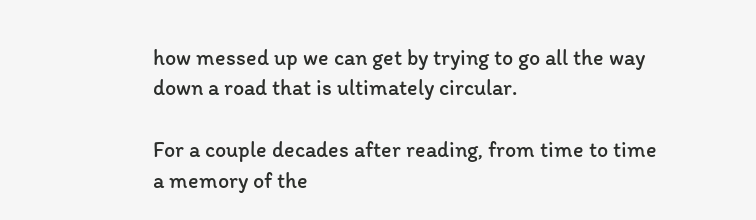how messed up we can get by trying to go all the way down a road that is ultimately circular.

For a couple decades after reading, from time to time a memory of the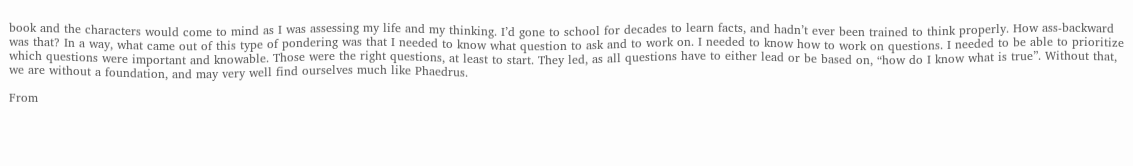book and the characters would come to mind as I was assessing my life and my thinking. I’d gone to school for decades to learn facts, and hadn’t ever been trained to think properly. How ass-backward was that? In a way, what came out of this type of pondering was that I needed to know what question to ask and to work on. I needed to know how to work on questions. I needed to be able to prioritize which questions were important and knowable. Those were the right questions, at least to start. They led, as all questions have to either lead or be based on, “how do I know what is true”. Without that, we are without a foundation, and may very well find ourselves much like Phaedrus.

From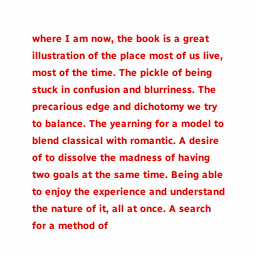where I am now, the book is a great illustration of the place most of us live, most of the time. The pickle of being stuck in confusion and blurriness. The precarious edge and dichotomy we try to balance. The yearning for a model to blend classical with romantic. A desire of to dissolve the madness of having two goals at the same time. Being able to enjoy the experience and understand the nature of it, all at once. A search for a method of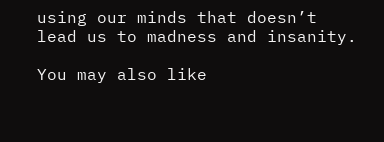using our minds that doesn’t lead us to madness and insanity.

You may also like